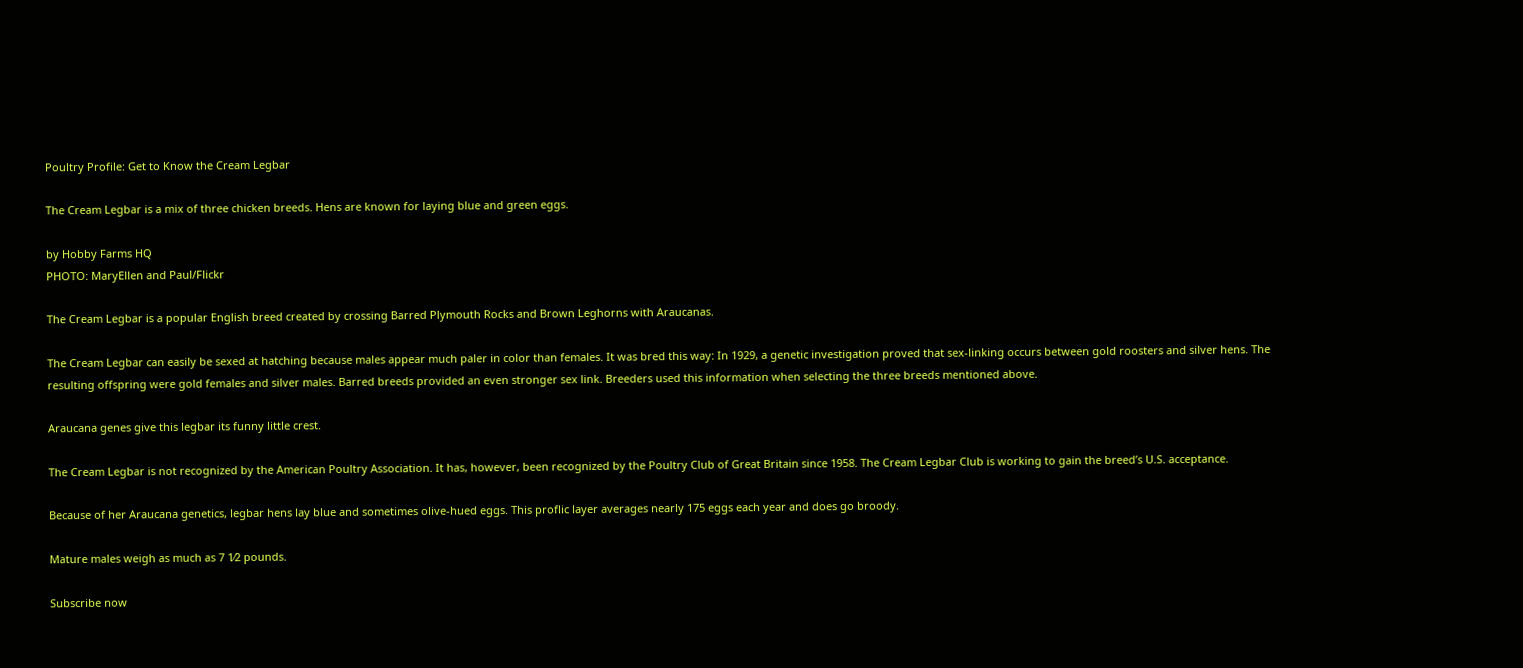Poultry Profile: Get to Know the Cream Legbar

The Cream Legbar is a mix of three chicken breeds. Hens are known for laying blue and green eggs.

by Hobby Farms HQ
PHOTO: MaryEllen and Paul/Flickr

The Cream Legbar is a popular English breed created by crossing Barred Plymouth Rocks and Brown Leghorns with Araucanas.

The Cream Legbar can easily be sexed at hatching because males appear much paler in color than females. It was bred this way: In 1929, a genetic investigation proved that sex-linking occurs between gold roosters and silver hens. The resulting offspring were gold females and silver males. Barred breeds provided an even stronger sex link. Breeders used this information when selecting the three breeds mentioned above.

Araucana genes give this legbar its funny little crest.

The Cream Legbar is not recognized by the American Poultry Association. It has, however, been recognized by the Poultry Club of Great Britain since 1958. The Cream Legbar Club is working to gain the breed’s U.S. acceptance.

Because of her Araucana genetics, legbar hens lay blue and sometimes olive-hued eggs. This proflic layer averages nearly 175 eggs each year and does go broody.

Mature males weigh as much as 7 1⁄2 pounds.

Subscribe now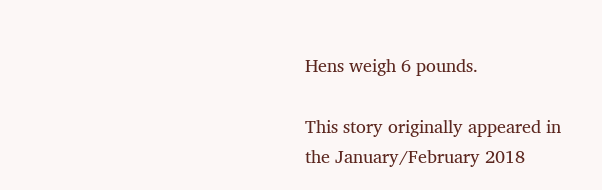Hens weigh 6 pounds.

This story originally appeared in the January/February 2018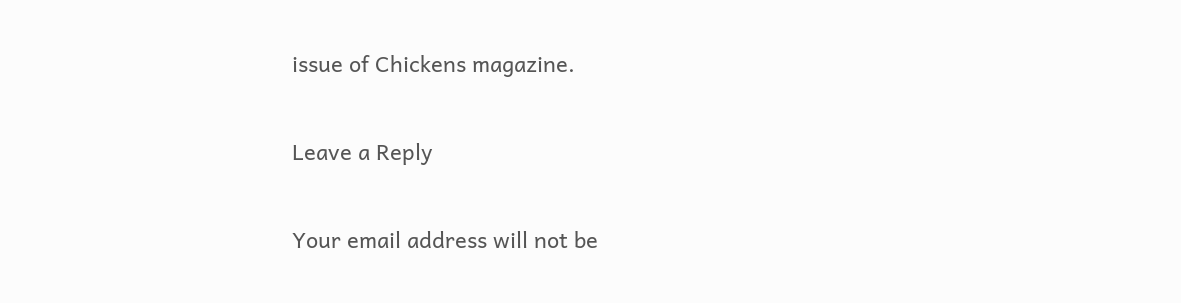issue of Chickens magazine.

Leave a Reply

Your email address will not be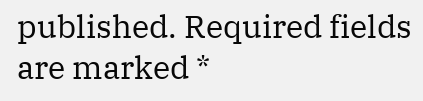published. Required fields are marked *